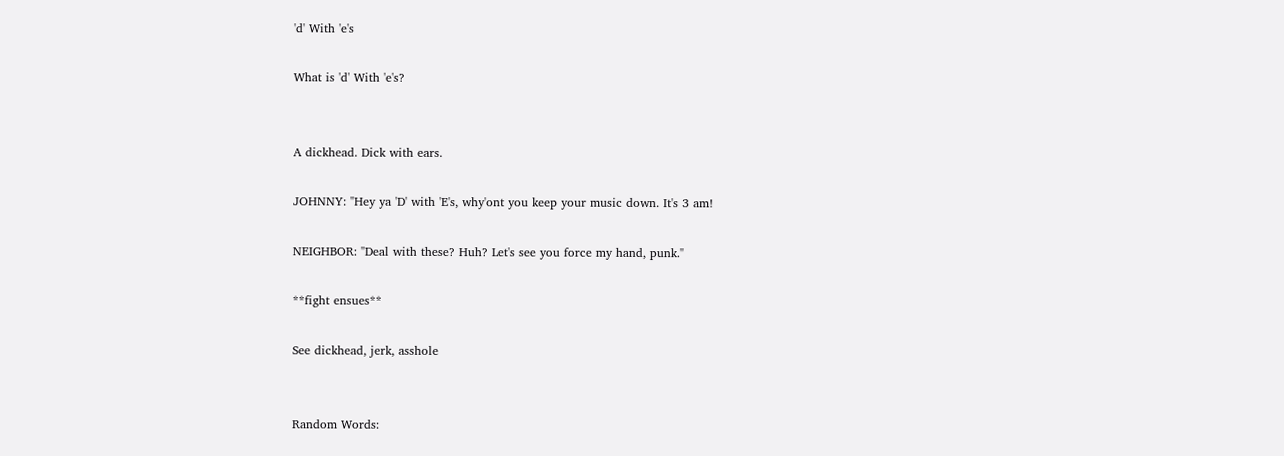'd' With 'e's

What is 'd' With 'e's?


A dickhead. Dick with ears.

JOHNNY: "Hey ya 'D' with 'E's, why'ont you keep your music down. It's 3 am!

NEIGHBOR: "Deal with these? Huh? Let's see you force my hand, punk."

**fight ensues**

See dickhead, jerk, asshole


Random Words: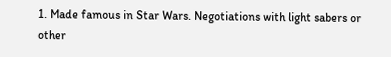1. Made famous in Star Wars. Negotiations with light sabers or other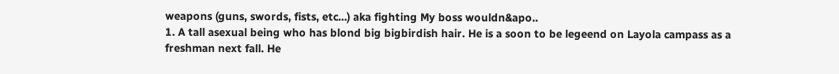weapons (guns, swords, fists, etc...) aka fighting My boss wouldn&apo..
1. A tall asexual being who has blond big bigbirdish hair. He is a soon to be legeend on Layola campass as a freshman next fall. He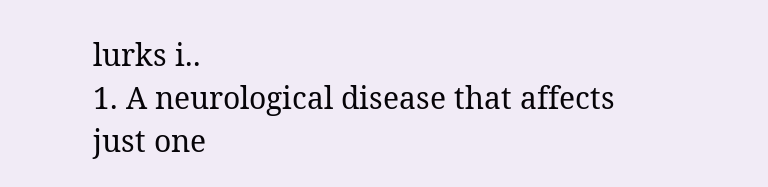lurks i..
1. A neurological disease that affects just one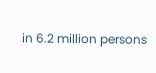in 6.2 million persons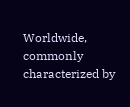Worldwide, commonly characterized by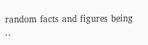random facts and figures being ..